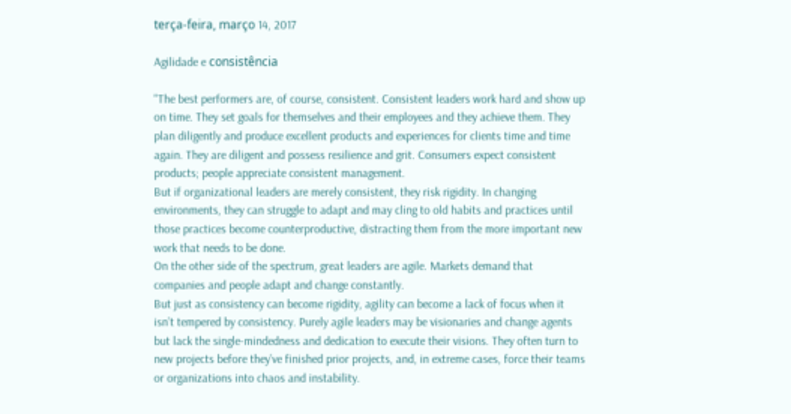terça-feira, março 14, 2017

Agilidade e consistência

"The best performers are, of course, consistent. Consistent leaders work hard and show up on time. They set goals for themselves and their employees and they achieve them. They plan diligently and produce excellent products and experiences for clients time and time again. They are diligent and possess resilience and grit. Consumers expect consistent products; people appreciate consistent management.
But if organizational leaders are merely consistent, they risk rigidity. In changing environments, they can struggle to adapt and may cling to old habits and practices until those practices become counterproductive, distracting them from the more important new work that needs to be done.
On the other side of the spectrum, great leaders are agile. Markets demand that companies and people adapt and change constantly.
But just as consistency can become rigidity, agility can become a lack of focus when it isn’t tempered by consistency. Purely agile leaders may be visionaries and change agents but lack the single-mindedness and dedication to execute their visions. They often turn to new projects before they’ve finished prior projects, and, in extreme cases, force their teams or organizations into chaos and instability.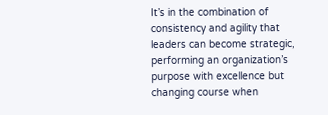It’s in the combination of consistency and agility that leaders can become strategic, performing an organization’s purpose with excellence but changing course when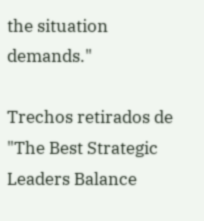the situation demands."

Trechos retirados de "The Best Strategic Leaders Balance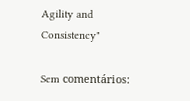Agility and Consistency"

Sem comentários: